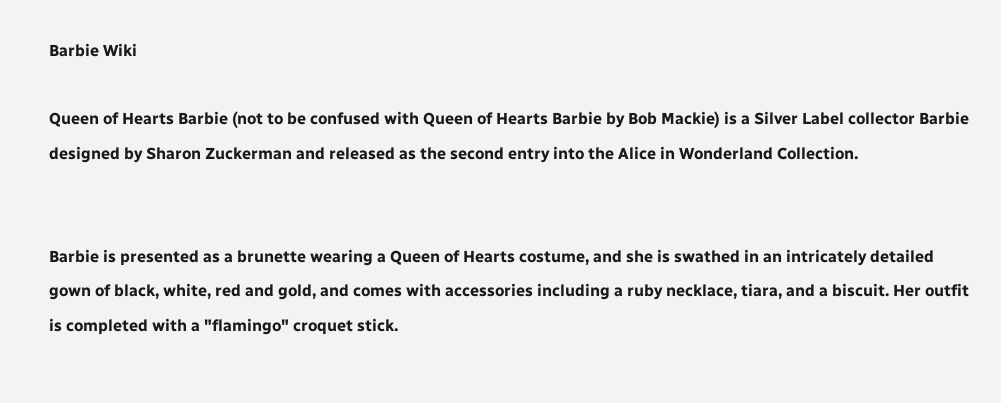Barbie Wiki

Queen of Hearts Barbie (not to be confused with Queen of Hearts Barbie by Bob Mackie) is a Silver Label collector Barbie designed by Sharon Zuckerman and released as the second entry into the Alice in Wonderland Collection.


Barbie is presented as a brunette wearing a Queen of Hearts costume, and she is swathed in an intricately detailed gown of black, white, red and gold, and comes with accessories including a ruby necklace, tiara, and a biscuit. Her outfit is completed with a "flamingo" croquet stick.